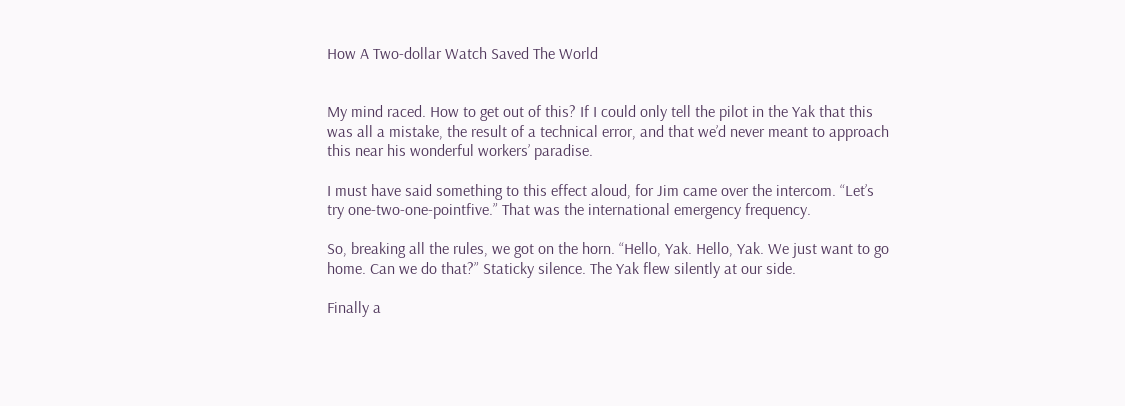How A Two-dollar Watch Saved The World


My mind raced. How to get out of this? If I could only tell the pilot in the Yak that this was all a mistake, the result of a technical error, and that we’d never meant to approach this near his wonderful workers’ paradise.

I must have said something to this effect aloud, for Jim came over the intercom. “Let’s try one-two-one-pointfive.” That was the international emergency frequency.

So, breaking all the rules, we got on the horn. “Hello, Yak. Hello, Yak. We just want to go home. Can we do that?” Staticky silence. The Yak flew silently at our side.

Finally a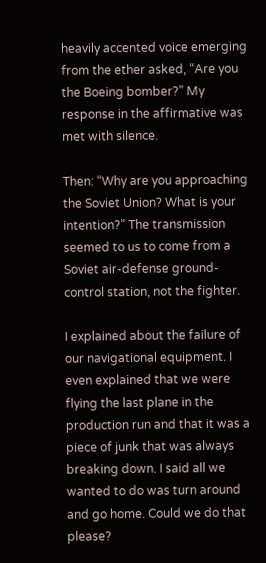heavily accented voice emerging from the ether asked, “Are you the Boeing bomber?” My response in the affirmative was met with silence.

Then: “Why are you approaching the Soviet Union? What is your intention?” The transmission seemed to us to come from a Soviet air-defense ground-control station, not the fighter.

I explained about the failure of our navigational equipment. I even explained that we were flying the last plane in the production run and that it was a piece of junk that was always breaking down. I said all we wanted to do was turn around and go home. Could we do that please?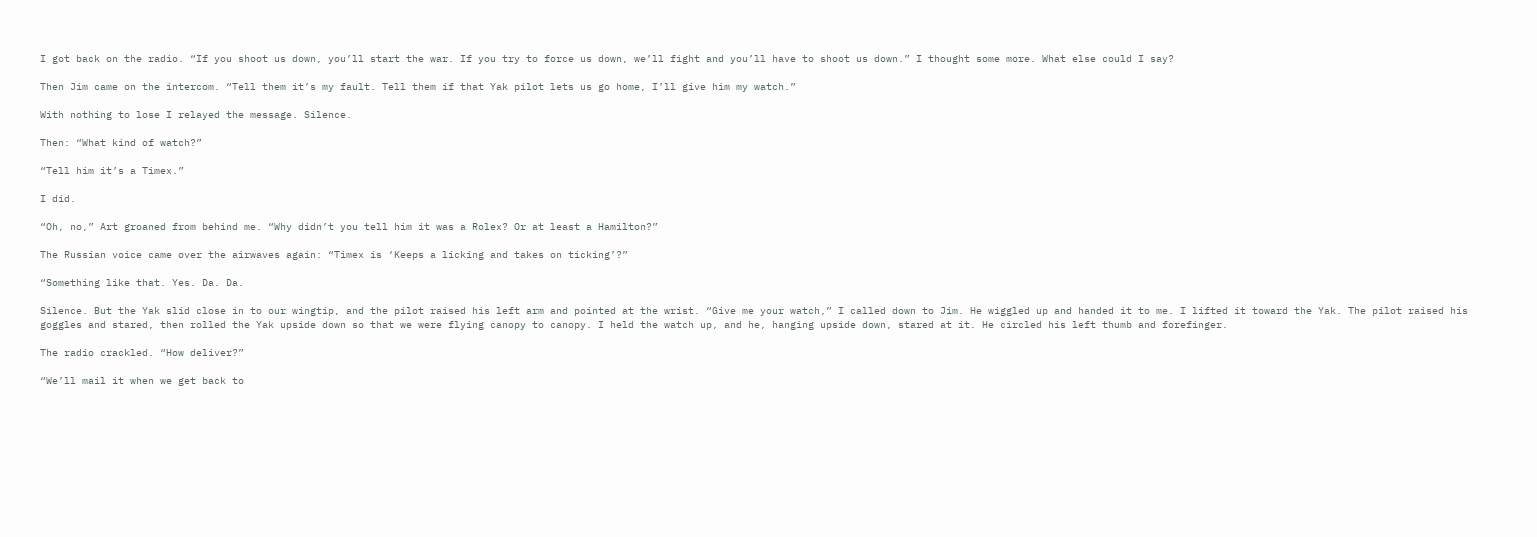I got back on the radio. “If you shoot us down, you’ll start the war. If you try to force us down, we’ll fight and you’ll have to shoot us down.” I thought some more. What else could I say?

Then Jim came on the intercom. “Tell them it’s my fault. Tell them if that Yak pilot lets us go home, I’ll give him my watch.”

With nothing to lose I relayed the message. Silence.

Then: “What kind of watch?”

“Tell him it’s a Timex.”

I did.

“Oh, no,” Art groaned from behind me. “Why didn’t you tell him it was a Rolex? Or at least a Hamilton?”

The Russian voice came over the airwaves again: “Timex is ‘Keeps a licking and takes on ticking’?”

“Something like that. Yes. Da. Da.

Silence. But the Yak slid close in to our wingtip, and the pilot raised his left arm and pointed at the wrist. “Give me your watch,” I called down to Jim. He wiggled up and handed it to me. I lifted it toward the Yak. The pilot raised his goggles and stared, then rolled the Yak upside down so that we were flying canopy to canopy. I held the watch up, and he, hanging upside down, stared at it. He circled his left thumb and forefinger.

The radio crackled. “How deliver?”

“We’ll mail it when we get back to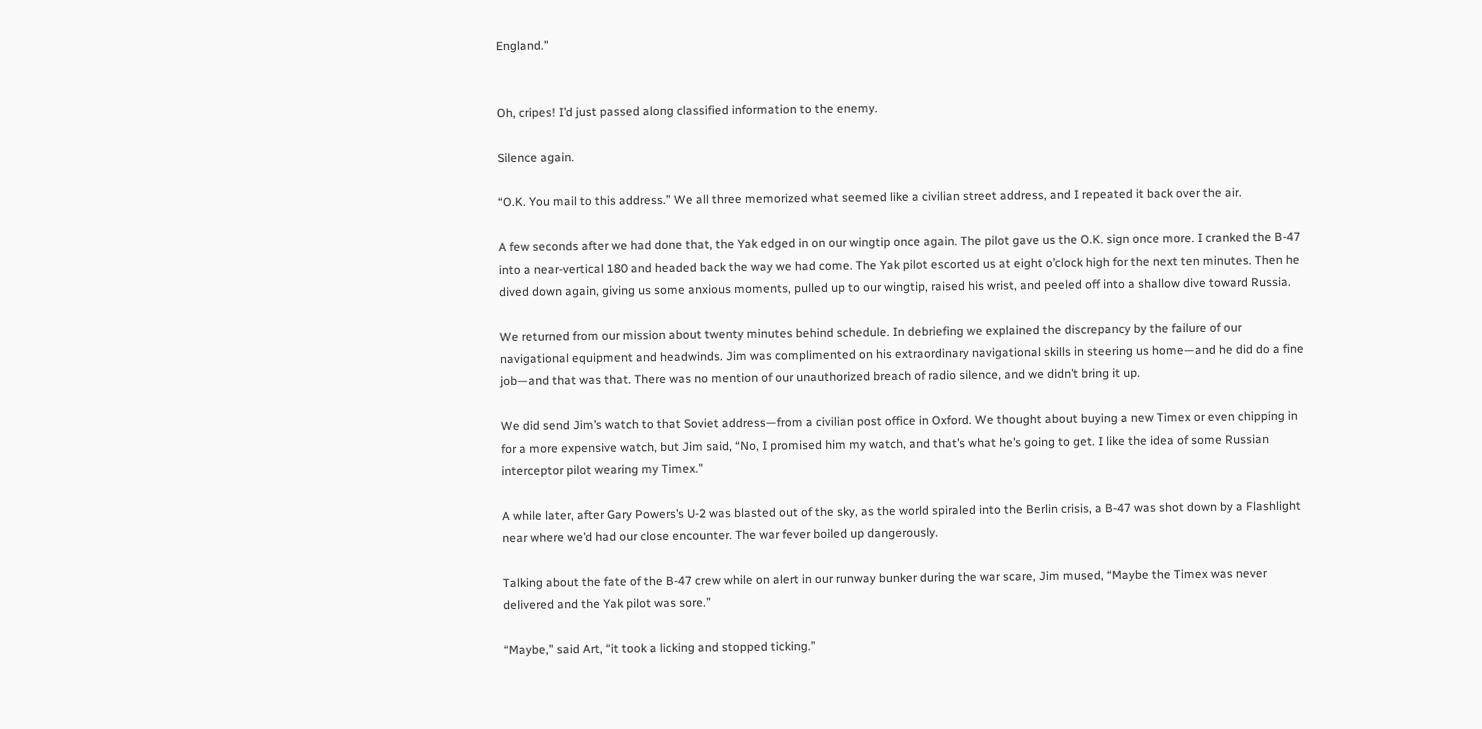England.”


Oh, cripes! I’d just passed along classified information to the enemy.

Silence again.

“O.K. You mail to this address.” We all three memorized what seemed like a civilian street address, and I repeated it back over the air.

A few seconds after we had done that, the Yak edged in on our wingtip once again. The pilot gave us the O.K. sign once more. I cranked the B-47 into a near-vertical 180 and headed back the way we had come. The Yak pilot escorted us at eight o’clock high for the next ten minutes. Then he dived down again, giving us some anxious moments, pulled up to our wingtip, raised his wrist, and peeled off into a shallow dive toward Russia.

We returned from our mission about twenty minutes behind schedule. In debriefing we explained the discrepancy by the failure of our navigational equipment and headwinds. Jim was complimented on his extraordinary navigational skills in steering us home—and he did do a fine job—and that was that. There was no mention of our unauthorized breach of radio silence, and we didn’t bring it up.

We did send Jim’s watch to that Soviet address—from a civilian post office in Oxford. We thought about buying a new Timex or even chipping in for a more expensive watch, but Jim said, “No, I promised him my watch, and that’s what he’s going to get. I like the idea of some Russian interceptor pilot wearing my Timex.”

A while later, after Gary Powers’s U-2 was blasted out of the sky, as the world spiraled into the Berlin crisis, a B-47 was shot down by a Flashlight near where we’d had our close encounter. The war fever boiled up dangerously.

Talking about the fate of the B-47 crew while on alert in our runway bunker during the war scare, Jim mused, “Maybe the Timex was never delivered and the Yak pilot was sore.”

“Maybe,” said Art, “it took a licking and stopped ticking.”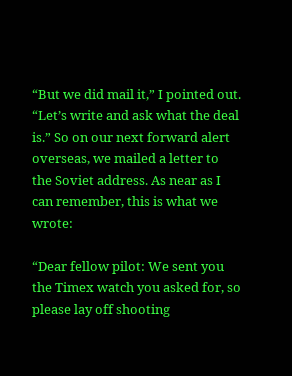“But we did mail it,” I pointed out. “Let’s write and ask what the deal is.” So on our next forward alert overseas, we mailed a letter to the Soviet address. As near as I can remember, this is what we wrote:

“Dear fellow pilot: We sent you the Timex watch you asked for, so please lay off shooting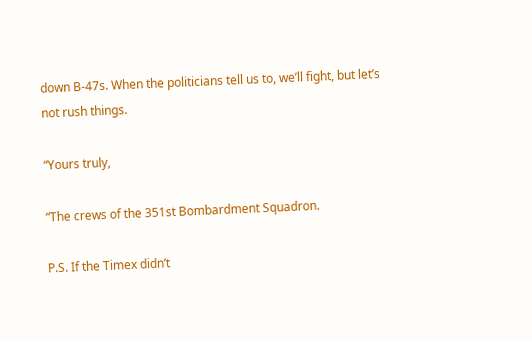down B-47s. When the politicians tell us to, we’ll fight, but let’s not rush things.

“Yours truly,

“The crews of the 351st Bombardment Squadron.

P.S. If the Timex didn’t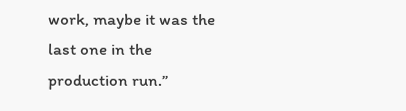work, maybe it was the last one in the production run.”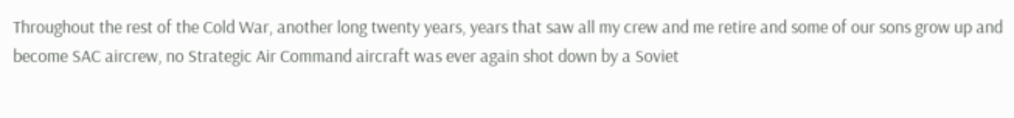Throughout the rest of the Cold War, another long twenty years, years that saw all my crew and me retire and some of our sons grow up and become SAC aircrew, no Strategic Air Command aircraft was ever again shot down by a Soviet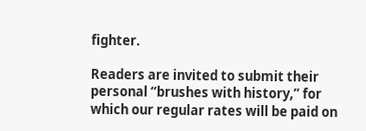fighter.

Readers are invited to submit their personal “brushes with history,” for which our regular rates will be paid on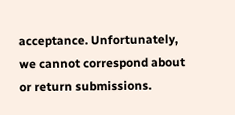acceptance. Unfortunately, we cannot correspond about or return submissions.